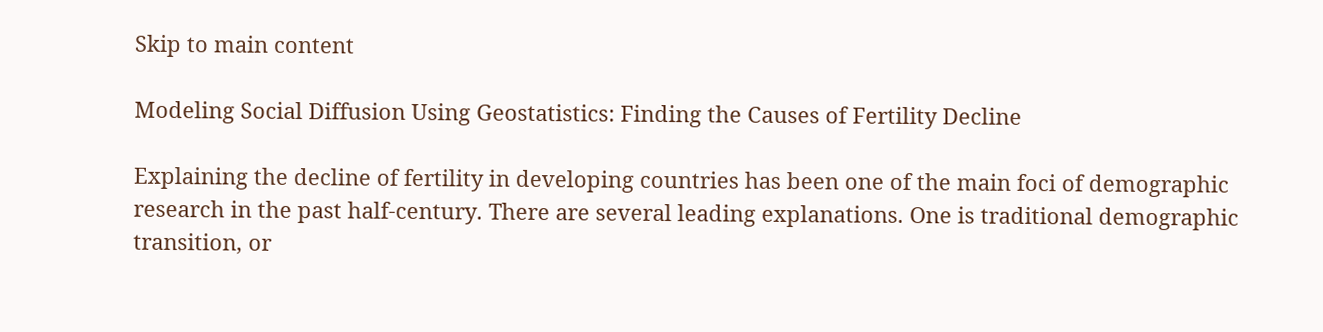Skip to main content

Modeling Social Diffusion Using Geostatistics: Finding the Causes of Fertility Decline

Explaining the decline of fertility in developing countries has been one of the main foci of demographic research in the past half-century. There are several leading explanations. One is traditional demographic transition, or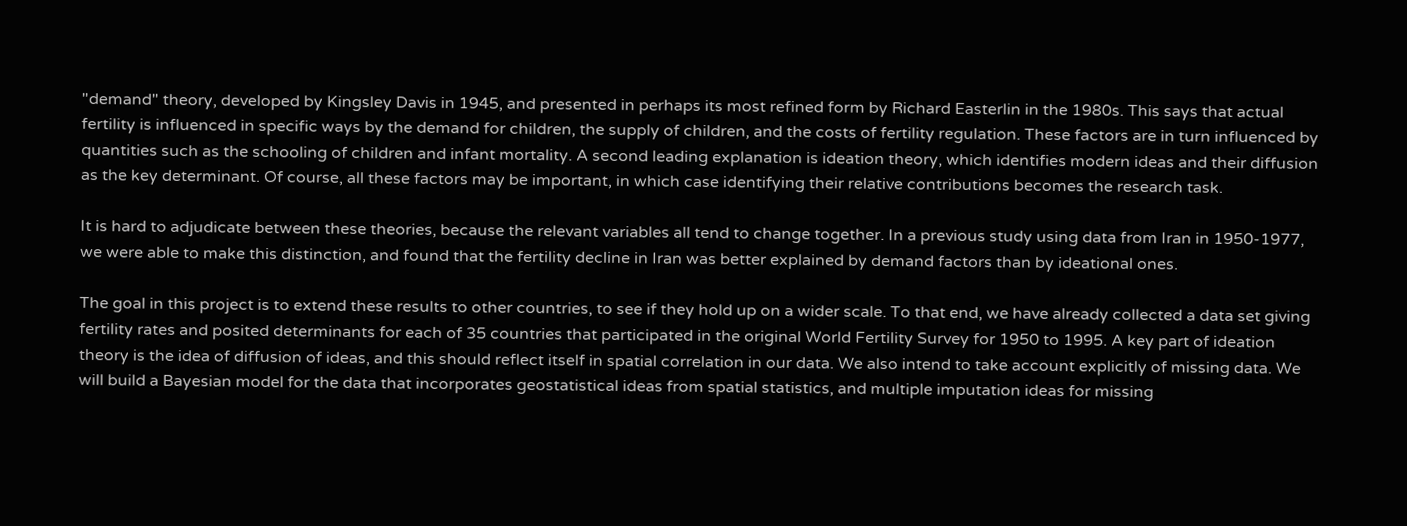"demand" theory, developed by Kingsley Davis in 1945, and presented in perhaps its most refined form by Richard Easterlin in the 1980s. This says that actual fertility is influenced in specific ways by the demand for children, the supply of children, and the costs of fertility regulation. These factors are in turn influenced by quantities such as the schooling of children and infant mortality. A second leading explanation is ideation theory, which identifies modern ideas and their diffusion as the key determinant. Of course, all these factors may be important, in which case identifying their relative contributions becomes the research task.

It is hard to adjudicate between these theories, because the relevant variables all tend to change together. In a previous study using data from Iran in 1950-1977, we were able to make this distinction, and found that the fertility decline in Iran was better explained by demand factors than by ideational ones.

The goal in this project is to extend these results to other countries, to see if they hold up on a wider scale. To that end, we have already collected a data set giving fertility rates and posited determinants for each of 35 countries that participated in the original World Fertility Survey for 1950 to 1995. A key part of ideation theory is the idea of diffusion of ideas, and this should reflect itself in spatial correlation in our data. We also intend to take account explicitly of missing data. We will build a Bayesian model for the data that incorporates geostatistical ideas from spatial statistics, and multiple imputation ideas for missing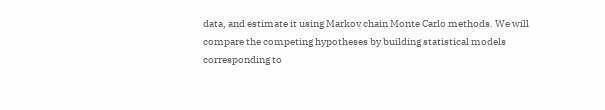data, and estimate it using Markov chain Monte Carlo methods. We will compare the competing hypotheses by building statistical models corresponding to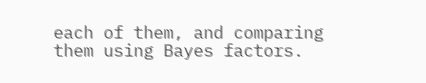each of them, and comparing them using Bayes factors.